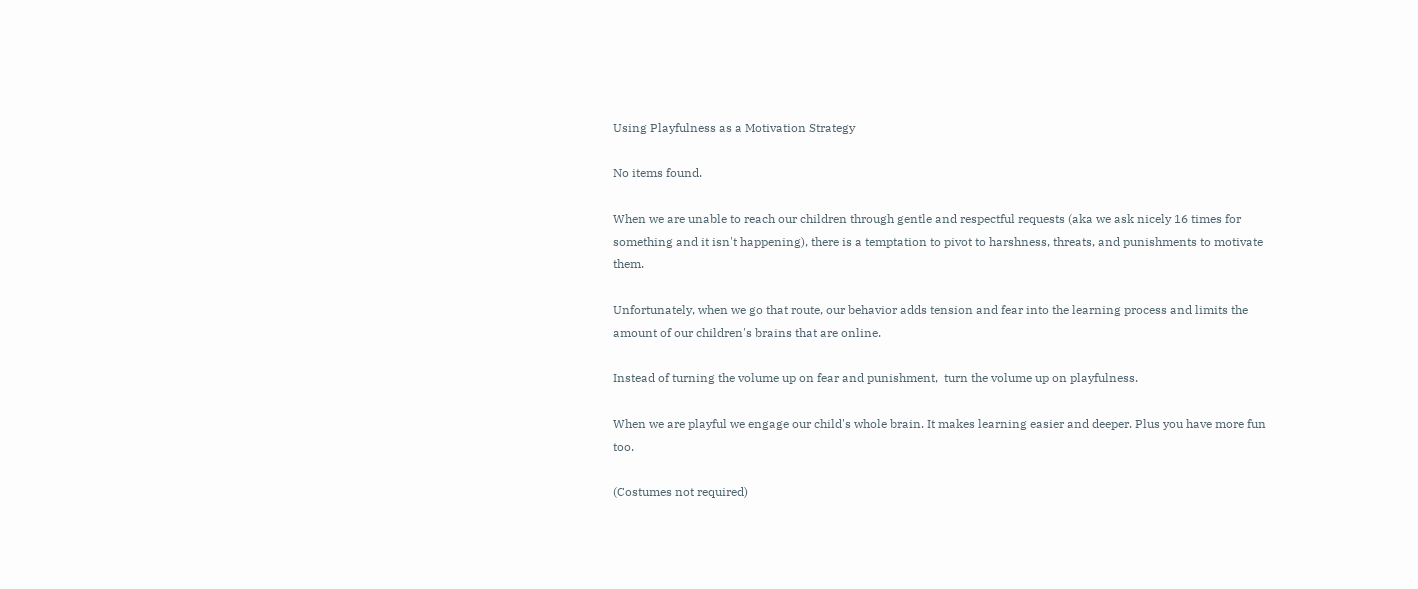Using Playfulness as a Motivation Strategy

No items found.

When we are unable to reach our children through gentle and respectful requests (aka we ask nicely 16 times for something and it isn't happening), there is a temptation to pivot to harshness, threats, and punishments to motivate them.

Unfortunately, when we go that route, our behavior adds tension and fear into the learning process and limits the amount of our children's brains that are online.

Instead of turning the volume up on fear and punishment,  turn the volume up on playfulness.

When we are playful we engage our child's whole brain. It makes learning easier and deeper. Plus you have more fun too.

(Costumes not required)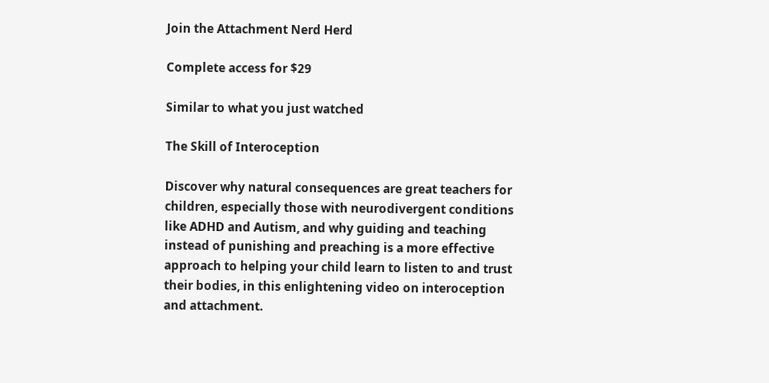Join the Attachment Nerd Herd

Complete access for $29

Similar to what you just watched

The Skill of Interoception

Discover why natural consequences are great teachers for children, especially those with neurodivergent conditions like ADHD and Autism, and why guiding and teaching instead of punishing and preaching is a more effective approach to helping your child learn to listen to and trust their bodies, in this enlightening video on interoception and attachment.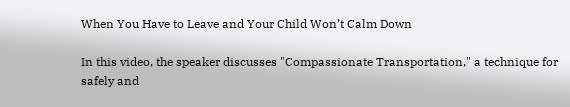When You Have to Leave and Your Child Won’t Calm Down

In this video, the speaker discusses "Compassionate Transportation," a technique for safely and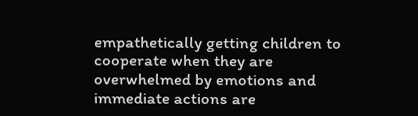empathetically getting children to cooperate when they are overwhelmed by emotions and immediate actions are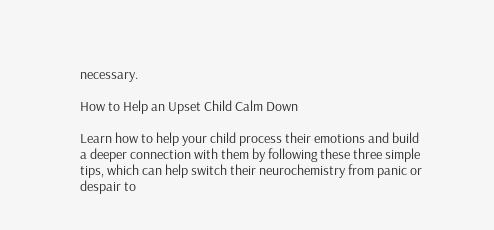necessary.

How to Help an Upset Child Calm Down

Learn how to help your child process their emotions and build a deeper connection with them by following these three simple tips, which can help switch their neurochemistry from panic or despair to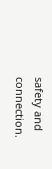safety and connection.